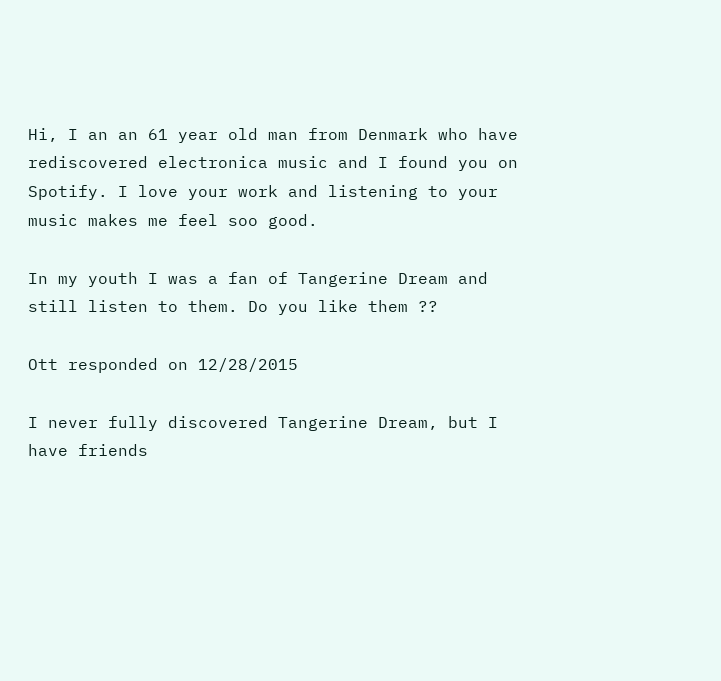Hi, I an an 61 year old man from Denmark who have rediscovered electronica music and I found you on Spotify. I love your work and listening to your music makes me feel soo good.

In my youth I was a fan of Tangerine Dream and still listen to them. Do you like them ??

Ott responded on 12/28/2015

I never fully discovered Tangerine Dream, but I have friends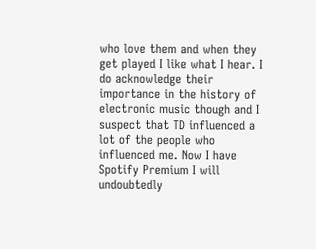who love them and when they get played I like what I hear. I do acknowledge their importance in the history of electronic music though and I suspect that TD influenced a lot of the people who influenced me. Now I have Spotify Premium I will undoubtedly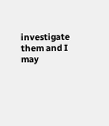investigate them and I may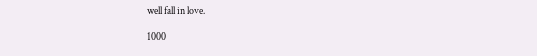well fall in love.

1000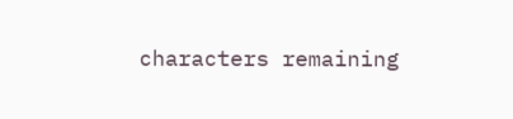characters remaining